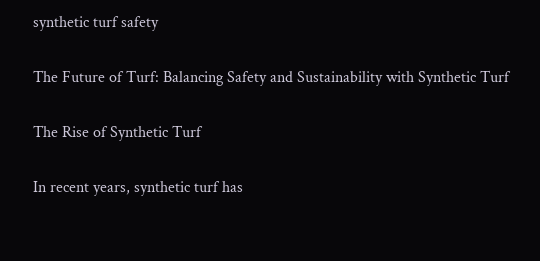synthetic turf safety

The Future of Turf: Balancing Safety and Sustainability with Synthetic Turf

The Rise of Synthetic Turf

In recent years, synthetic turf has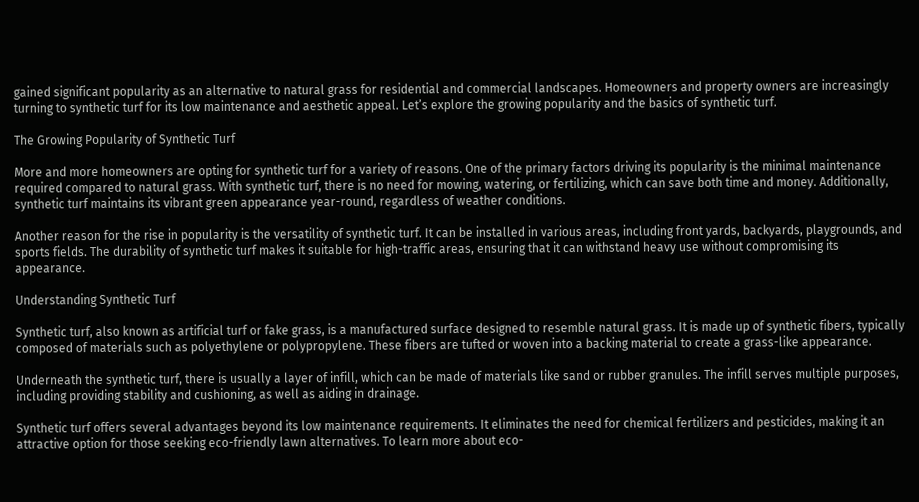gained significant popularity as an alternative to natural grass for residential and commercial landscapes. Homeowners and property owners are increasingly turning to synthetic turf for its low maintenance and aesthetic appeal. Let’s explore the growing popularity and the basics of synthetic turf.

The Growing Popularity of Synthetic Turf

More and more homeowners are opting for synthetic turf for a variety of reasons. One of the primary factors driving its popularity is the minimal maintenance required compared to natural grass. With synthetic turf, there is no need for mowing, watering, or fertilizing, which can save both time and money. Additionally, synthetic turf maintains its vibrant green appearance year-round, regardless of weather conditions.

Another reason for the rise in popularity is the versatility of synthetic turf. It can be installed in various areas, including front yards, backyards, playgrounds, and sports fields. The durability of synthetic turf makes it suitable for high-traffic areas, ensuring that it can withstand heavy use without compromising its appearance.

Understanding Synthetic Turf

Synthetic turf, also known as artificial turf or fake grass, is a manufactured surface designed to resemble natural grass. It is made up of synthetic fibers, typically composed of materials such as polyethylene or polypropylene. These fibers are tufted or woven into a backing material to create a grass-like appearance.

Underneath the synthetic turf, there is usually a layer of infill, which can be made of materials like sand or rubber granules. The infill serves multiple purposes, including providing stability and cushioning, as well as aiding in drainage.

Synthetic turf offers several advantages beyond its low maintenance requirements. It eliminates the need for chemical fertilizers and pesticides, making it an attractive option for those seeking eco-friendly lawn alternatives. To learn more about eco-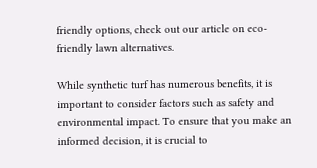friendly options, check out our article on eco-friendly lawn alternatives.

While synthetic turf has numerous benefits, it is important to consider factors such as safety and environmental impact. To ensure that you make an informed decision, it is crucial to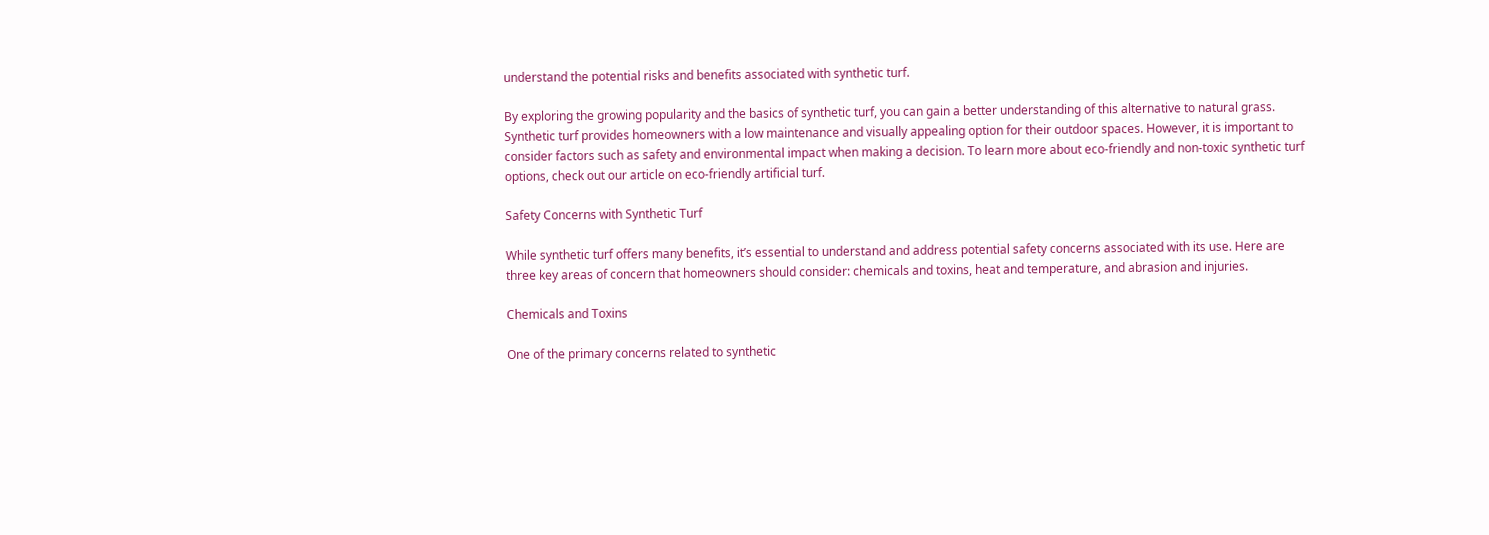understand the potential risks and benefits associated with synthetic turf.

By exploring the growing popularity and the basics of synthetic turf, you can gain a better understanding of this alternative to natural grass. Synthetic turf provides homeowners with a low maintenance and visually appealing option for their outdoor spaces. However, it is important to consider factors such as safety and environmental impact when making a decision. To learn more about eco-friendly and non-toxic synthetic turf options, check out our article on eco-friendly artificial turf.

Safety Concerns with Synthetic Turf

While synthetic turf offers many benefits, it’s essential to understand and address potential safety concerns associated with its use. Here are three key areas of concern that homeowners should consider: chemicals and toxins, heat and temperature, and abrasion and injuries.

Chemicals and Toxins

One of the primary concerns related to synthetic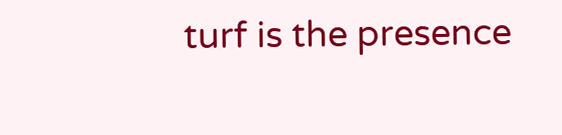turf is the presence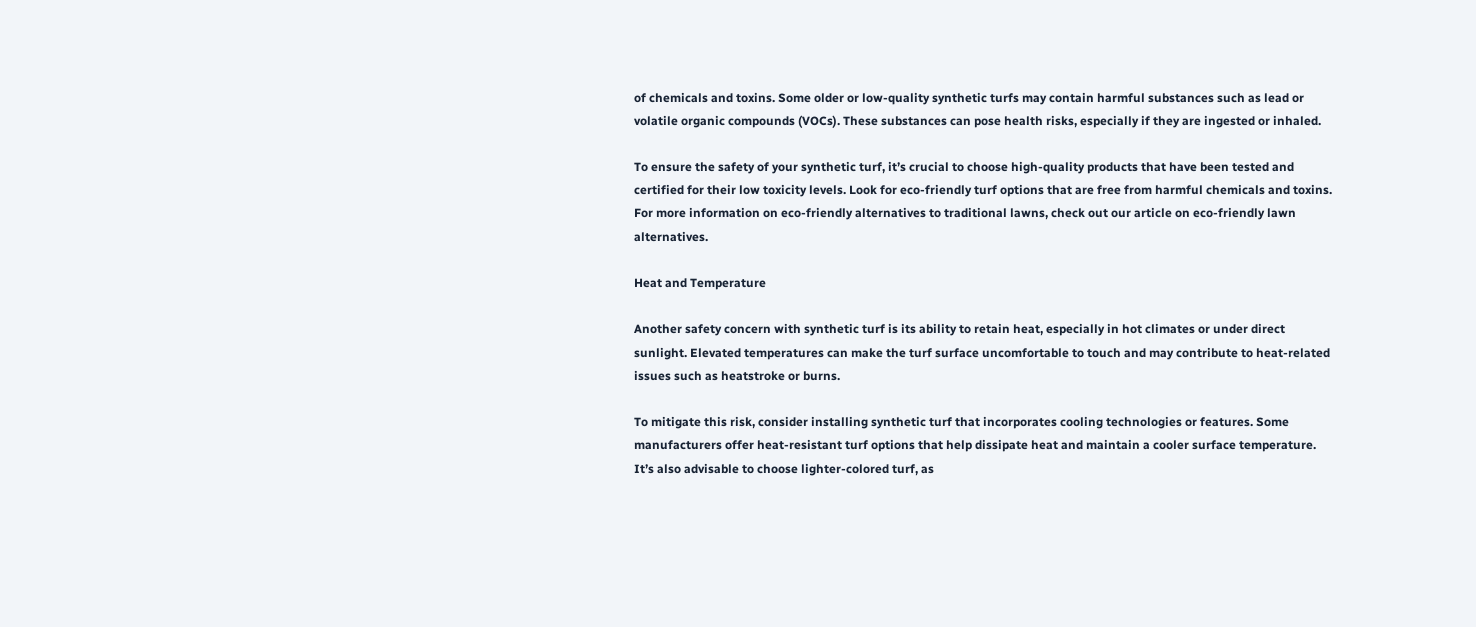of chemicals and toxins. Some older or low-quality synthetic turfs may contain harmful substances such as lead or volatile organic compounds (VOCs). These substances can pose health risks, especially if they are ingested or inhaled.

To ensure the safety of your synthetic turf, it’s crucial to choose high-quality products that have been tested and certified for their low toxicity levels. Look for eco-friendly turf options that are free from harmful chemicals and toxins. For more information on eco-friendly alternatives to traditional lawns, check out our article on eco-friendly lawn alternatives.

Heat and Temperature

Another safety concern with synthetic turf is its ability to retain heat, especially in hot climates or under direct sunlight. Elevated temperatures can make the turf surface uncomfortable to touch and may contribute to heat-related issues such as heatstroke or burns.

To mitigate this risk, consider installing synthetic turf that incorporates cooling technologies or features. Some manufacturers offer heat-resistant turf options that help dissipate heat and maintain a cooler surface temperature. It’s also advisable to choose lighter-colored turf, as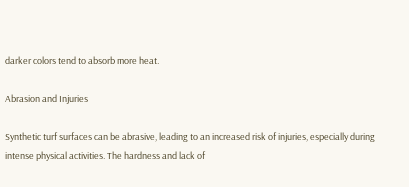darker colors tend to absorb more heat.

Abrasion and Injuries

Synthetic turf surfaces can be abrasive, leading to an increased risk of injuries, especially during intense physical activities. The hardness and lack of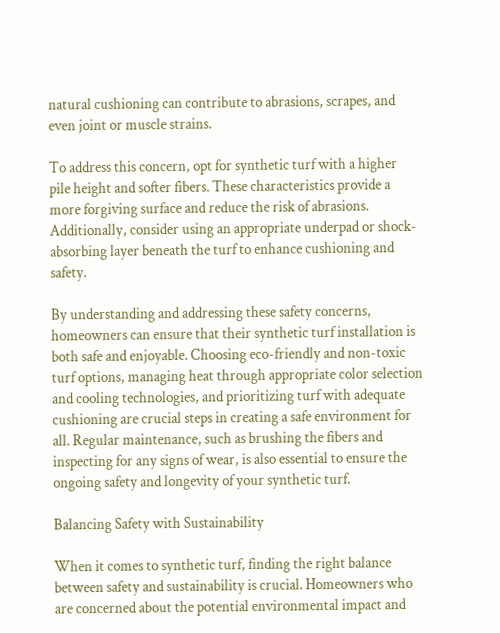natural cushioning can contribute to abrasions, scrapes, and even joint or muscle strains.

To address this concern, opt for synthetic turf with a higher pile height and softer fibers. These characteristics provide a more forgiving surface and reduce the risk of abrasions. Additionally, consider using an appropriate underpad or shock-absorbing layer beneath the turf to enhance cushioning and safety.

By understanding and addressing these safety concerns, homeowners can ensure that their synthetic turf installation is both safe and enjoyable. Choosing eco-friendly and non-toxic turf options, managing heat through appropriate color selection and cooling technologies, and prioritizing turf with adequate cushioning are crucial steps in creating a safe environment for all. Regular maintenance, such as brushing the fibers and inspecting for any signs of wear, is also essential to ensure the ongoing safety and longevity of your synthetic turf.

Balancing Safety with Sustainability

When it comes to synthetic turf, finding the right balance between safety and sustainability is crucial. Homeowners who are concerned about the potential environmental impact and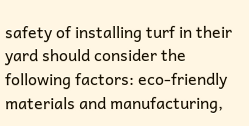safety of installing turf in their yard should consider the following factors: eco-friendly materials and manufacturing,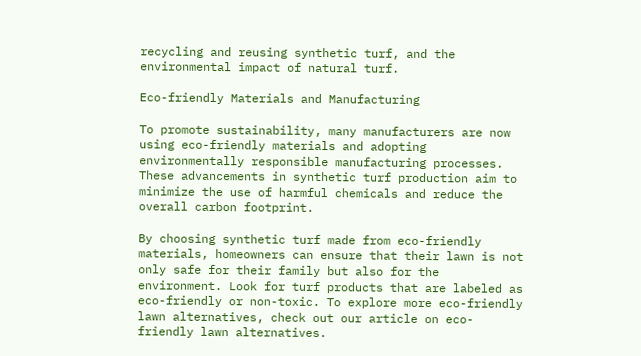recycling and reusing synthetic turf, and the environmental impact of natural turf.

Eco-friendly Materials and Manufacturing

To promote sustainability, many manufacturers are now using eco-friendly materials and adopting environmentally responsible manufacturing processes. These advancements in synthetic turf production aim to minimize the use of harmful chemicals and reduce the overall carbon footprint.

By choosing synthetic turf made from eco-friendly materials, homeowners can ensure that their lawn is not only safe for their family but also for the environment. Look for turf products that are labeled as eco-friendly or non-toxic. To explore more eco-friendly lawn alternatives, check out our article on eco-friendly lawn alternatives.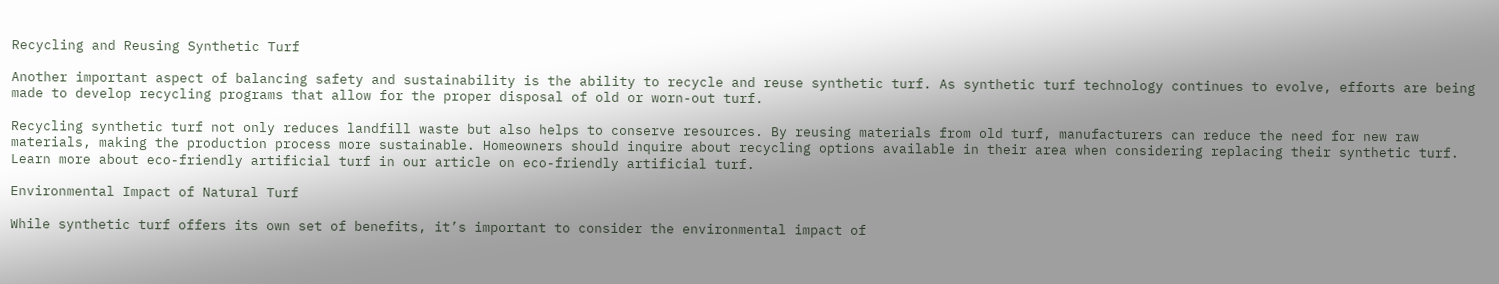Recycling and Reusing Synthetic Turf

Another important aspect of balancing safety and sustainability is the ability to recycle and reuse synthetic turf. As synthetic turf technology continues to evolve, efforts are being made to develop recycling programs that allow for the proper disposal of old or worn-out turf.

Recycling synthetic turf not only reduces landfill waste but also helps to conserve resources. By reusing materials from old turf, manufacturers can reduce the need for new raw materials, making the production process more sustainable. Homeowners should inquire about recycling options available in their area when considering replacing their synthetic turf. Learn more about eco-friendly artificial turf in our article on eco-friendly artificial turf.

Environmental Impact of Natural Turf

While synthetic turf offers its own set of benefits, it’s important to consider the environmental impact of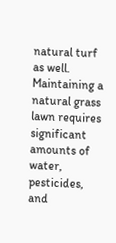natural turf as well. Maintaining a natural grass lawn requires significant amounts of water, pesticides, and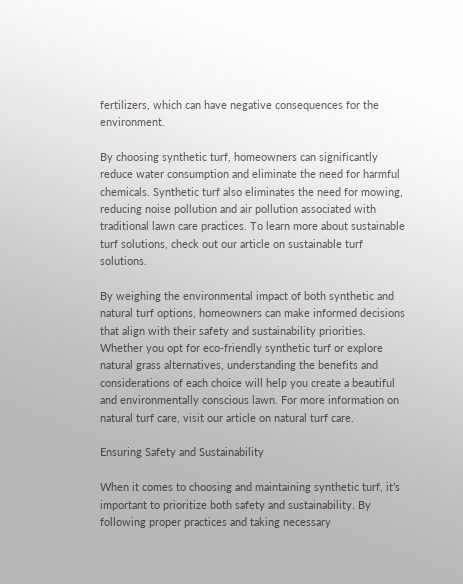fertilizers, which can have negative consequences for the environment.

By choosing synthetic turf, homeowners can significantly reduce water consumption and eliminate the need for harmful chemicals. Synthetic turf also eliminates the need for mowing, reducing noise pollution and air pollution associated with traditional lawn care practices. To learn more about sustainable turf solutions, check out our article on sustainable turf solutions.

By weighing the environmental impact of both synthetic and natural turf options, homeowners can make informed decisions that align with their safety and sustainability priorities. Whether you opt for eco-friendly synthetic turf or explore natural grass alternatives, understanding the benefits and considerations of each choice will help you create a beautiful and environmentally conscious lawn. For more information on natural turf care, visit our article on natural turf care.

Ensuring Safety and Sustainability

When it comes to choosing and maintaining synthetic turf, it’s important to prioritize both safety and sustainability. By following proper practices and taking necessary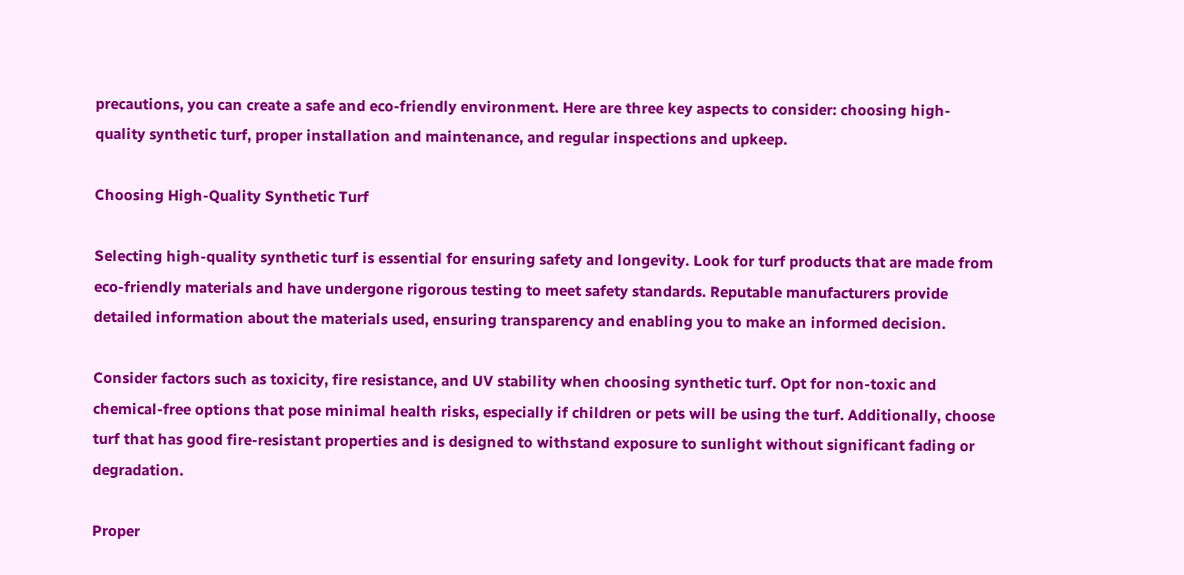precautions, you can create a safe and eco-friendly environment. Here are three key aspects to consider: choosing high-quality synthetic turf, proper installation and maintenance, and regular inspections and upkeep.

Choosing High-Quality Synthetic Turf

Selecting high-quality synthetic turf is essential for ensuring safety and longevity. Look for turf products that are made from eco-friendly materials and have undergone rigorous testing to meet safety standards. Reputable manufacturers provide detailed information about the materials used, ensuring transparency and enabling you to make an informed decision.

Consider factors such as toxicity, fire resistance, and UV stability when choosing synthetic turf. Opt for non-toxic and chemical-free options that pose minimal health risks, especially if children or pets will be using the turf. Additionally, choose turf that has good fire-resistant properties and is designed to withstand exposure to sunlight without significant fading or degradation.

Proper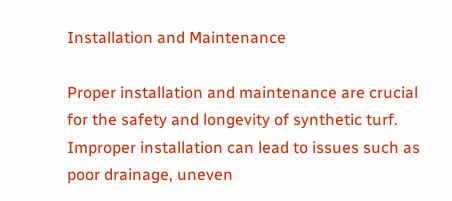Installation and Maintenance

Proper installation and maintenance are crucial for the safety and longevity of synthetic turf. Improper installation can lead to issues such as poor drainage, uneven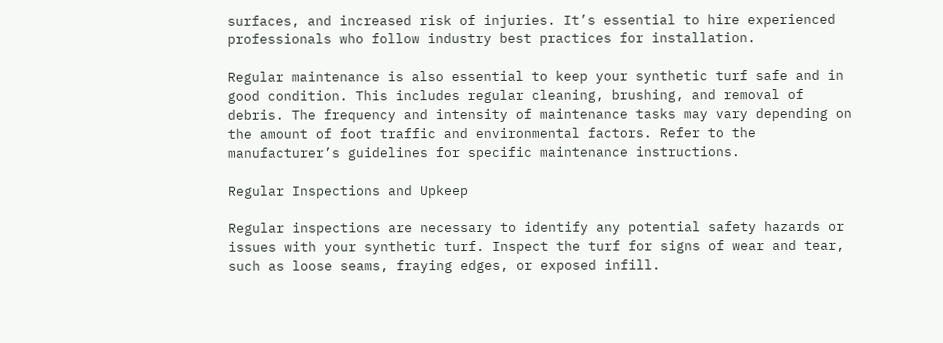surfaces, and increased risk of injuries. It’s essential to hire experienced professionals who follow industry best practices for installation.

Regular maintenance is also essential to keep your synthetic turf safe and in good condition. This includes regular cleaning, brushing, and removal of debris. The frequency and intensity of maintenance tasks may vary depending on the amount of foot traffic and environmental factors. Refer to the manufacturer’s guidelines for specific maintenance instructions.

Regular Inspections and Upkeep

Regular inspections are necessary to identify any potential safety hazards or issues with your synthetic turf. Inspect the turf for signs of wear and tear, such as loose seams, fraying edges, or exposed infill.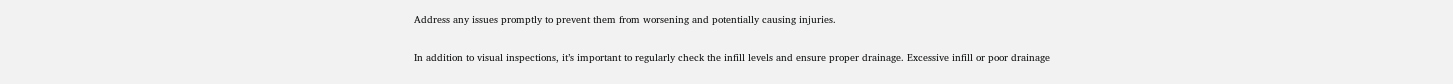Address any issues promptly to prevent them from worsening and potentially causing injuries.

In addition to visual inspections, it’s important to regularly check the infill levels and ensure proper drainage. Excessive infill or poor drainage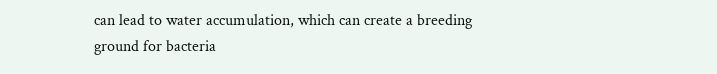can lead to water accumulation, which can create a breeding ground for bacteria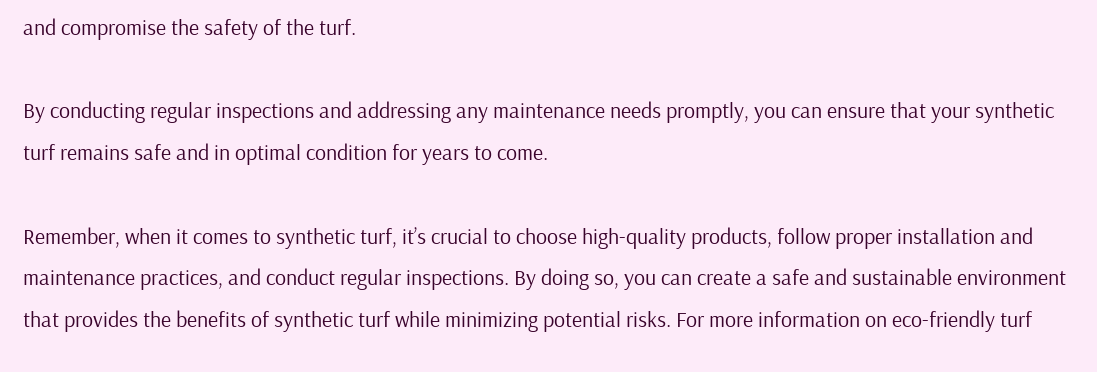and compromise the safety of the turf.

By conducting regular inspections and addressing any maintenance needs promptly, you can ensure that your synthetic turf remains safe and in optimal condition for years to come.

Remember, when it comes to synthetic turf, it’s crucial to choose high-quality products, follow proper installation and maintenance practices, and conduct regular inspections. By doing so, you can create a safe and sustainable environment that provides the benefits of synthetic turf while minimizing potential risks. For more information on eco-friendly turf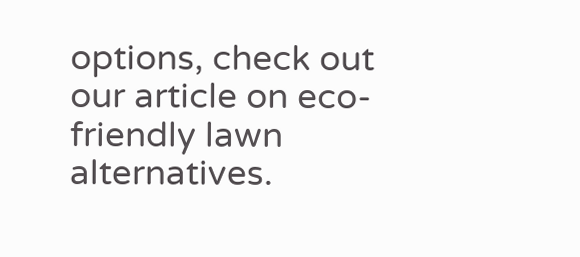options, check out our article on eco-friendly lawn alternatives.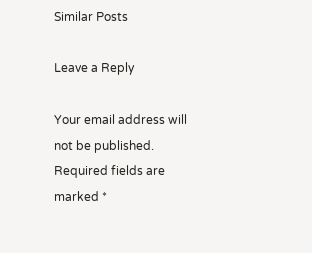Similar Posts

Leave a Reply

Your email address will not be published. Required fields are marked *